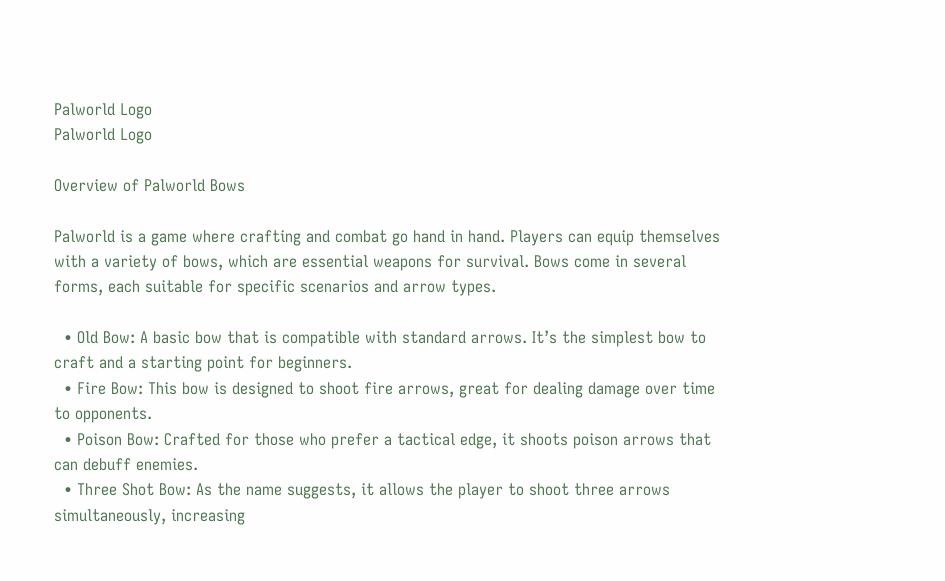Palworld Logo
Palworld Logo

Overview of Palworld Bows

Palworld is a game where crafting and combat go hand in hand. Players can equip themselves with a variety of bows, which are essential weapons for survival. Bows come in several forms, each suitable for specific scenarios and arrow types.

  • Old Bow: A basic bow that is compatible with standard arrows. It’s the simplest bow to craft and a starting point for beginners.
  • Fire Bow: This bow is designed to shoot fire arrows, great for dealing damage over time to opponents.
  • Poison Bow: Crafted for those who prefer a tactical edge, it shoots poison arrows that can debuff enemies.
  • Three Shot Bow: As the name suggests, it allows the player to shoot three arrows simultaneously, increasing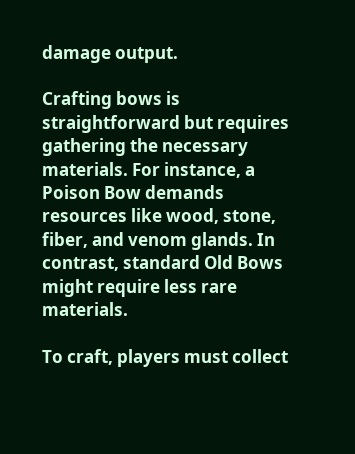damage output.

Crafting bows is straightforward but requires gathering the necessary materials. For instance, a Poison Bow demands resources like wood, stone, fiber, and venom glands. In contrast, standard Old Bows might require less rare materials.

To craft, players must collect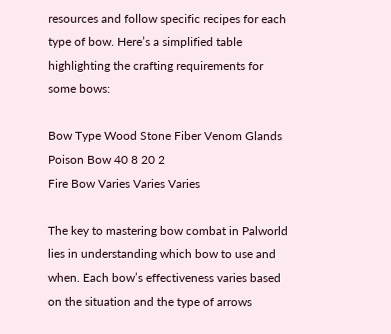resources and follow specific recipes for each type of bow. Here’s a simplified table highlighting the crafting requirements for some bows:

Bow Type Wood Stone Fiber Venom Glands
Poison Bow 40 8 20 2
Fire Bow Varies Varies Varies

The key to mastering bow combat in Palworld lies in understanding which bow to use and when. Each bow’s effectiveness varies based on the situation and the type of arrows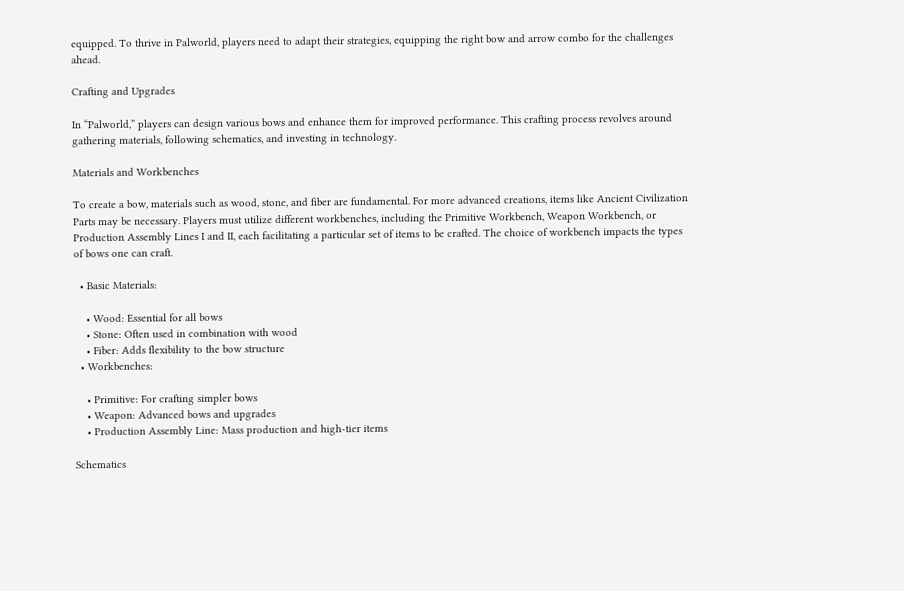equipped. To thrive in Palworld, players need to adapt their strategies, equipping the right bow and arrow combo for the challenges ahead.

Crafting and Upgrades

In “Palworld,” players can design various bows and enhance them for improved performance. This crafting process revolves around gathering materials, following schematics, and investing in technology.

Materials and Workbenches

To create a bow, materials such as wood, stone, and fiber are fundamental. For more advanced creations, items like Ancient Civilization Parts may be necessary. Players must utilize different workbenches, including the Primitive Workbench, Weapon Workbench, or Production Assembly Lines I and II, each facilitating a particular set of items to be crafted. The choice of workbench impacts the types of bows one can craft.

  • Basic Materials:

    • Wood: Essential for all bows
    • Stone: Often used in combination with wood
    • Fiber: Adds flexibility to the bow structure
  • Workbenches:

    • Primitive: For crafting simpler bows
    • Weapon: Advanced bows and upgrades
    • Production Assembly Line: Mass production and high-tier items

Schematics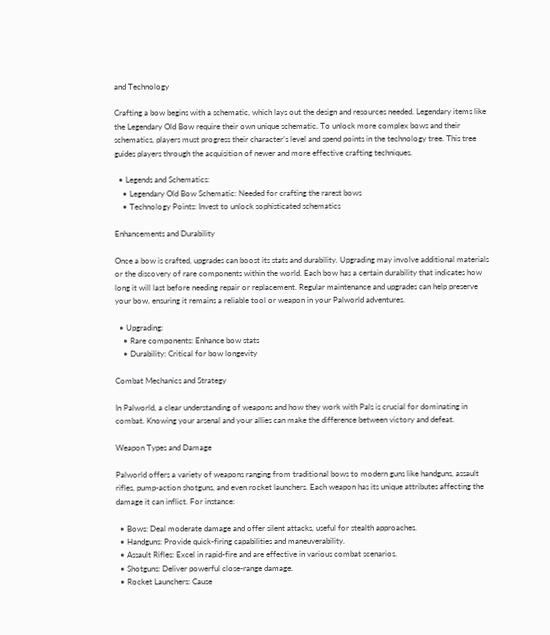and Technology

Crafting a bow begins with a schematic, which lays out the design and resources needed. Legendary items like the Legendary Old Bow require their own unique schematic. To unlock more complex bows and their schematics, players must progress their character’s level and spend points in the technology tree. This tree guides players through the acquisition of newer and more effective crafting techniques.

  • Legends and Schematics:
    • Legendary Old Bow Schematic: Needed for crafting the rarest bows
    • Technology Points: Invest to unlock sophisticated schematics

Enhancements and Durability

Once a bow is crafted, upgrades can boost its stats and durability. Upgrading may involve additional materials or the discovery of rare components within the world. Each bow has a certain durability that indicates how long it will last before needing repair or replacement. Regular maintenance and upgrades can help preserve your bow, ensuring it remains a reliable tool or weapon in your Palworld adventures.

  • Upgrading:
    • Rare components: Enhance bow stats
    • Durability: Critical for bow longevity

Combat Mechanics and Strategy

In Palworld, a clear understanding of weapons and how they work with Pals is crucial for dominating in combat. Knowing your arsenal and your allies can make the difference between victory and defeat.

Weapon Types and Damage

Palworld offers a variety of weapons ranging from traditional bows to modern guns like handguns, assault rifles, pump-action shotguns, and even rocket launchers. Each weapon has its unique attributes affecting the damage it can inflict. For instance:

  • Bows: Deal moderate damage and offer silent attacks, useful for stealth approaches.
  • Handguns: Provide quick-firing capabilities and maneuverability.
  • Assault Rifles: Excel in rapid-fire and are effective in various combat scenarios.
  • Shotguns: Deliver powerful close-range damage.
  • Rocket Launchers: Cause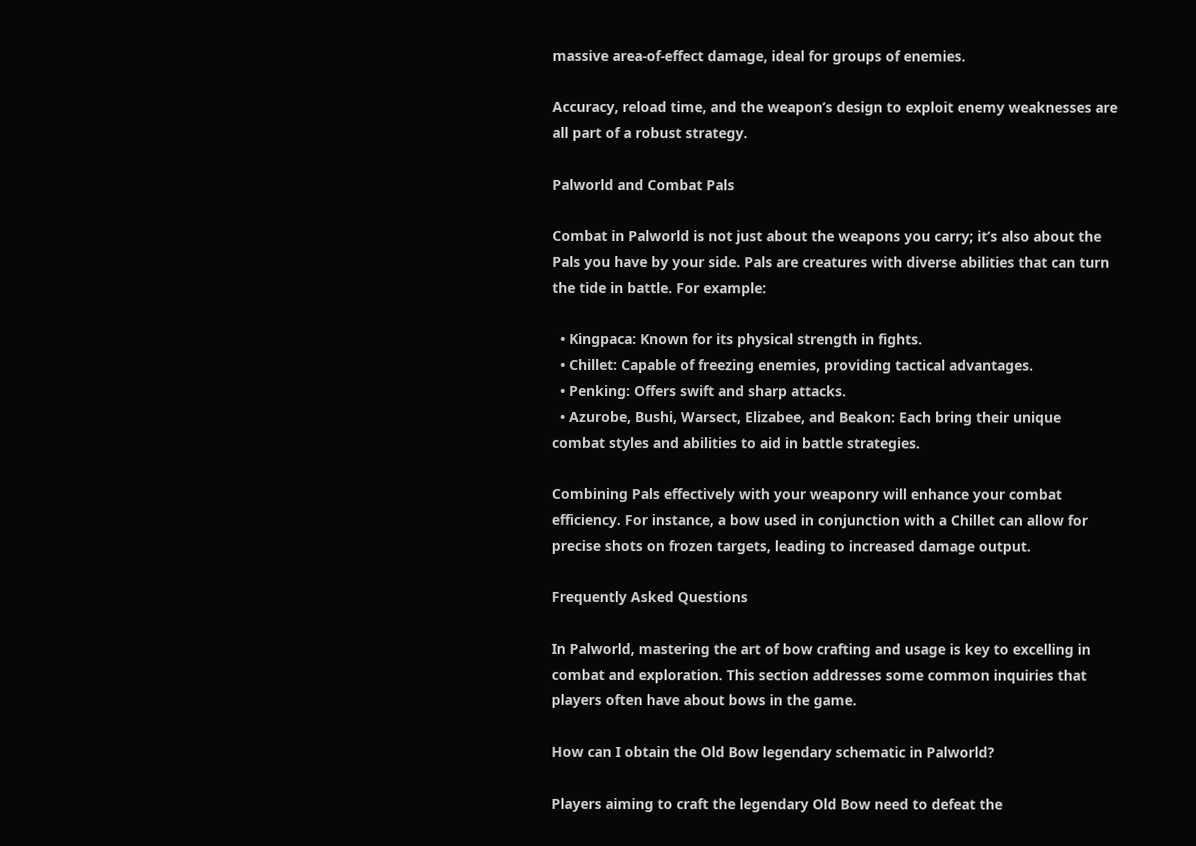massive area-of-effect damage, ideal for groups of enemies.

Accuracy, reload time, and the weapon’s design to exploit enemy weaknesses are all part of a robust strategy.

Palworld and Combat Pals

Combat in Palworld is not just about the weapons you carry; it’s also about the Pals you have by your side. Pals are creatures with diverse abilities that can turn the tide in battle. For example:

  • Kingpaca: Known for its physical strength in fights.
  • Chillet: Capable of freezing enemies, providing tactical advantages.
  • Penking: Offers swift and sharp attacks.
  • Azurobe, Bushi, Warsect, Elizabee, and Beakon: Each bring their unique combat styles and abilities to aid in battle strategies.

Combining Pals effectively with your weaponry will enhance your combat efficiency. For instance, a bow used in conjunction with a Chillet can allow for precise shots on frozen targets, leading to increased damage output.

Frequently Asked Questions

In Palworld, mastering the art of bow crafting and usage is key to excelling in combat and exploration. This section addresses some common inquiries that players often have about bows in the game.

How can I obtain the Old Bow legendary schematic in Palworld?

Players aiming to craft the legendary Old Bow need to defeat the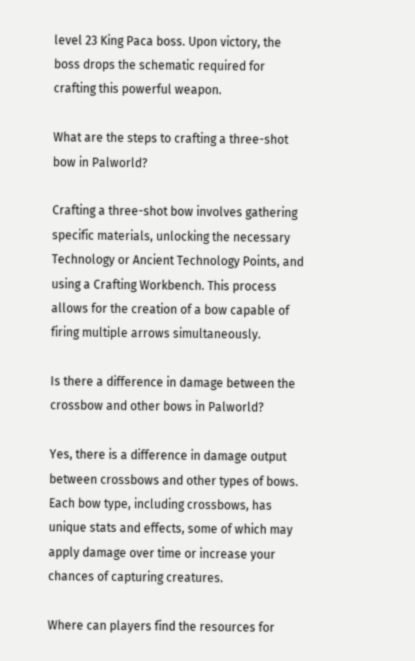level 23 King Paca boss. Upon victory, the boss drops the schematic required for crafting this powerful weapon.

What are the steps to crafting a three-shot bow in Palworld?

Crafting a three-shot bow involves gathering specific materials, unlocking the necessary Technology or Ancient Technology Points, and using a Crafting Workbench. This process allows for the creation of a bow capable of firing multiple arrows simultaneously.

Is there a difference in damage between the crossbow and other bows in Palworld?

Yes, there is a difference in damage output between crossbows and other types of bows. Each bow type, including crossbows, has unique stats and effects, some of which may apply damage over time or increase your chances of capturing creatures.

Where can players find the resources for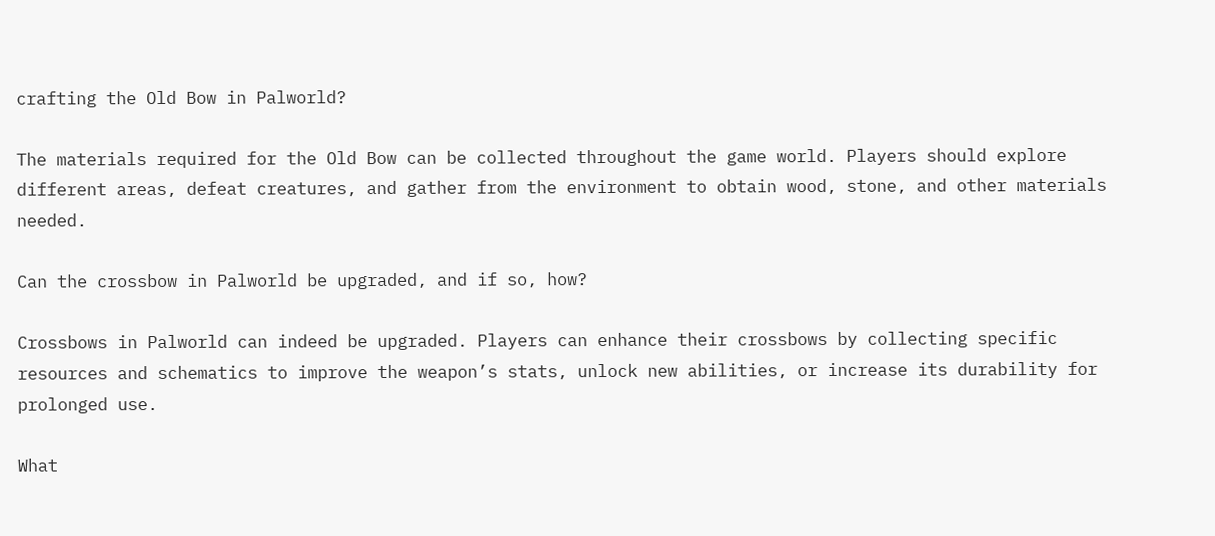crafting the Old Bow in Palworld?

The materials required for the Old Bow can be collected throughout the game world. Players should explore different areas, defeat creatures, and gather from the environment to obtain wood, stone, and other materials needed.

Can the crossbow in Palworld be upgraded, and if so, how?

Crossbows in Palworld can indeed be upgraded. Players can enhance their crossbows by collecting specific resources and schematics to improve the weapon’s stats, unlock new abilities, or increase its durability for prolonged use.

What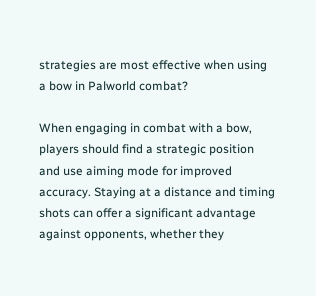strategies are most effective when using a bow in Palworld combat?

When engaging in combat with a bow, players should find a strategic position and use aiming mode for improved accuracy. Staying at a distance and timing shots can offer a significant advantage against opponents, whether they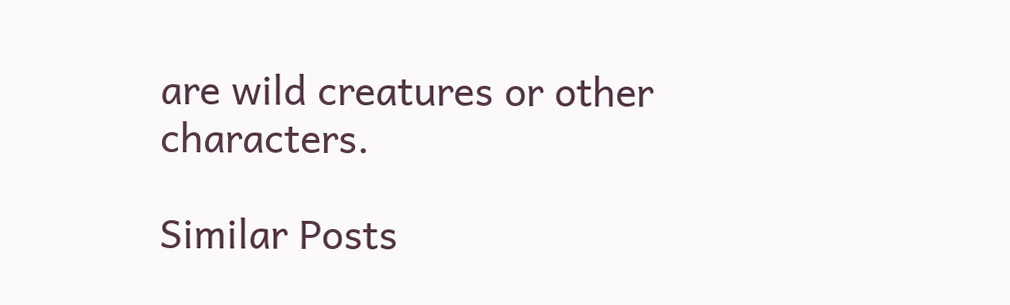are wild creatures or other characters.

Similar Posts